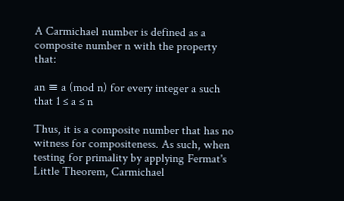A Carmichael number is defined as a composite number n with the property that:

an ≡ a (mod n) for every integer a such that 1 ≤ a ≤ n

Thus, it is a composite number that has no witness for compositeness. As such, when testing for primality by applying Fermat's Little Theorem, Carmichael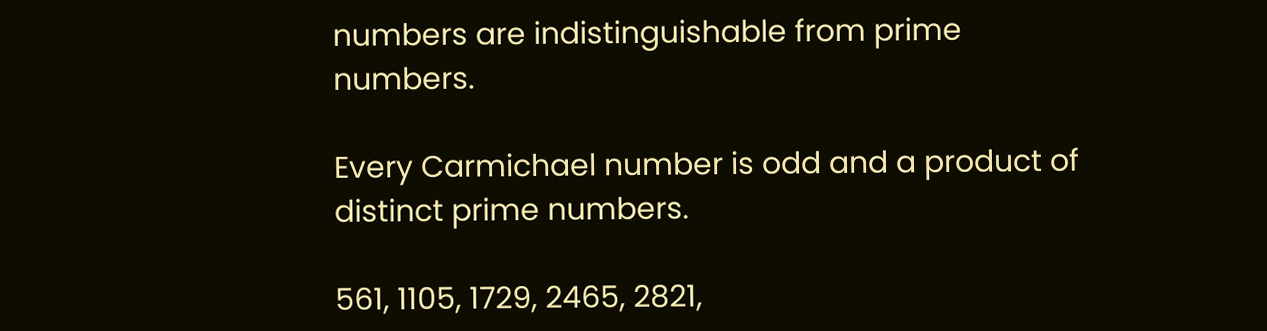numbers are indistinguishable from prime numbers.

Every Carmichael number is odd and a product of distinct prime numbers.

561, 1105, 1729, 2465, 2821,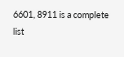6601, 8911 is a complete list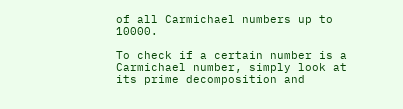of all Carmichael numbers up to 10000.

To check if a certain number is a Carmichael number, simply look at its prime decomposition and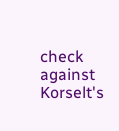check against Korselt's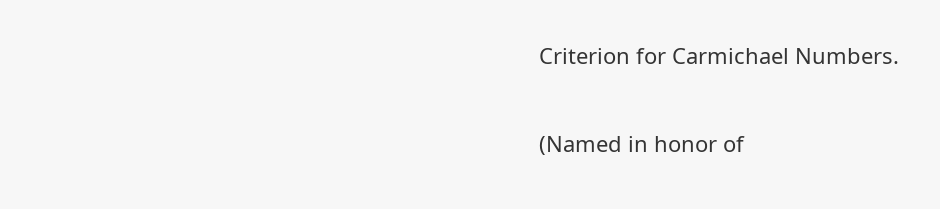Criterion for Carmichael Numbers.

(Named in honor of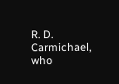R. D. Carmichael, who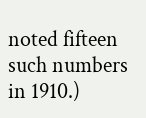noted fifteen such numbers in 1910.)